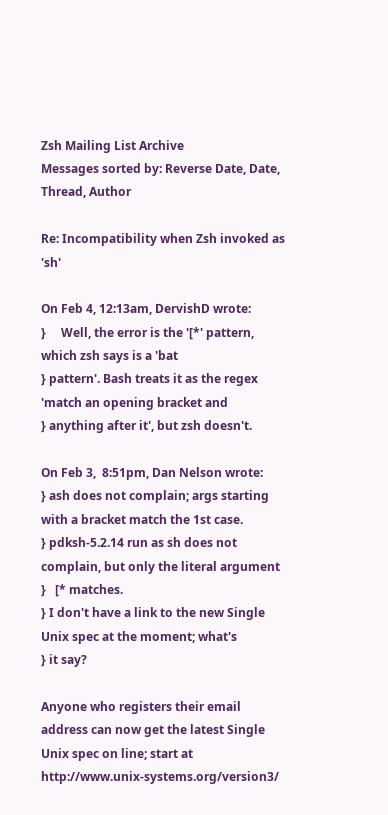Zsh Mailing List Archive
Messages sorted by: Reverse Date, Date, Thread, Author

Re: Incompatibility when Zsh invoked as 'sh'

On Feb 4, 12:13am, DervishD wrote:
}     Well, the error is the '[*' pattern, which zsh says is a 'bat
} pattern'. Bash treats it as the regex 'match an opening bracket and
} anything after it', but zsh doesn't.

On Feb 3,  8:51pm, Dan Nelson wrote:
} ash does not complain; args starting with a bracket match the 1st case.
} pdksh-5.2.14 run as sh does not complain, but only the literal argument
}   [* matches.
} I don't have a link to the new Single Unix spec at the moment; what's
} it say?

Anyone who registers their email address can now get the latest Single
Unix spec on line; start at http://www.unix-systems.org/version3/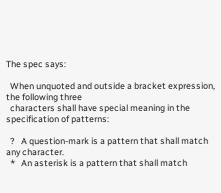The spec says:

  When unquoted and outside a bracket expression, the following three
  characters shall have special meaning in the specification of patterns:

  ?   A question-mark is a pattern that shall match any character.
  *   An asterisk is a pattern that shall match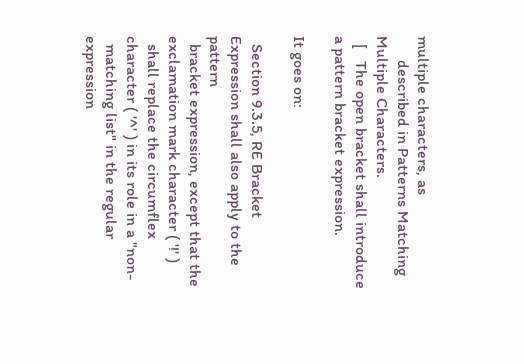multiple characters, as
      described in Patterns Matching Multiple Characters.
  [   The open bracket shall introduce a pattern bracket expression.

It goes on:

  Section 9.3.5, RE Bracket Expression shall also apply to the pattern
  bracket expression, except that the exclamation mark character ( '!' )
  shall replace the circumflex character ( '^' ) in its role in a "non-
  matching list" in the regular expression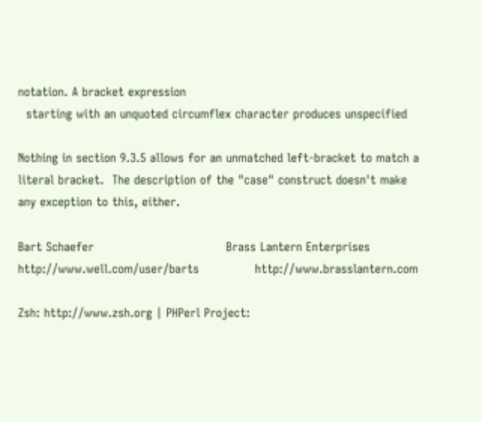notation. A bracket expression
  starting with an unquoted circumflex character produces unspecified

Nothing in section 9.3.5 allows for an unmatched left-bracket to match a
literal bracket.  The description of the "case" construct doesn't make
any exception to this, either.

Bart Schaefer                                 Brass Lantern Enterprises
http://www.well.com/user/barts              http://www.brasslantern.com

Zsh: http://www.zsh.org | PHPerl Project: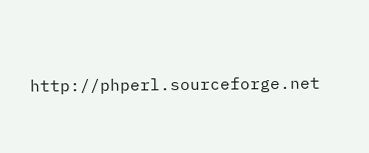http://phperl.sourceforge.net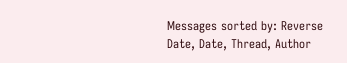Messages sorted by: Reverse Date, Date, Thread, Author